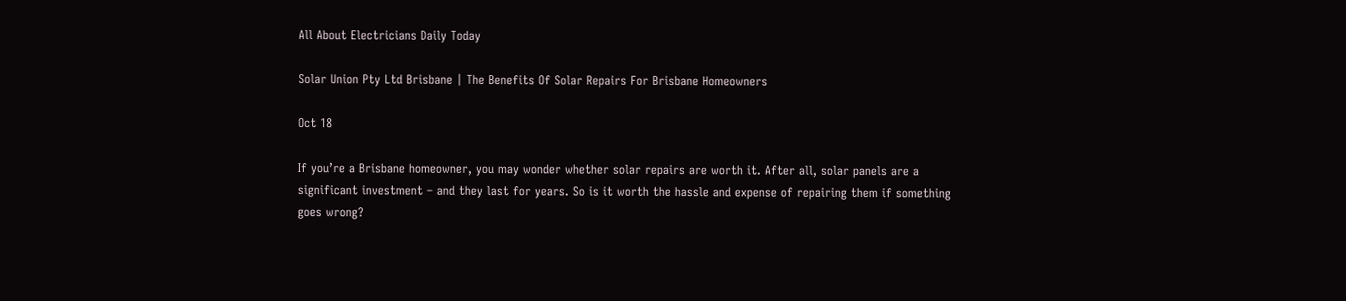All About Electricians Daily Today

Solar Union Pty Ltd Brisbane | The Benefits Of Solar Repairs For Brisbane Homeowners

Oct 18

If you’re a Brisbane homeowner, you may wonder whether solar repairs are worth it. After all, solar panels are a significant investment – and they last for years. So is it worth the hassle and expense of repairing them if something goes wrong?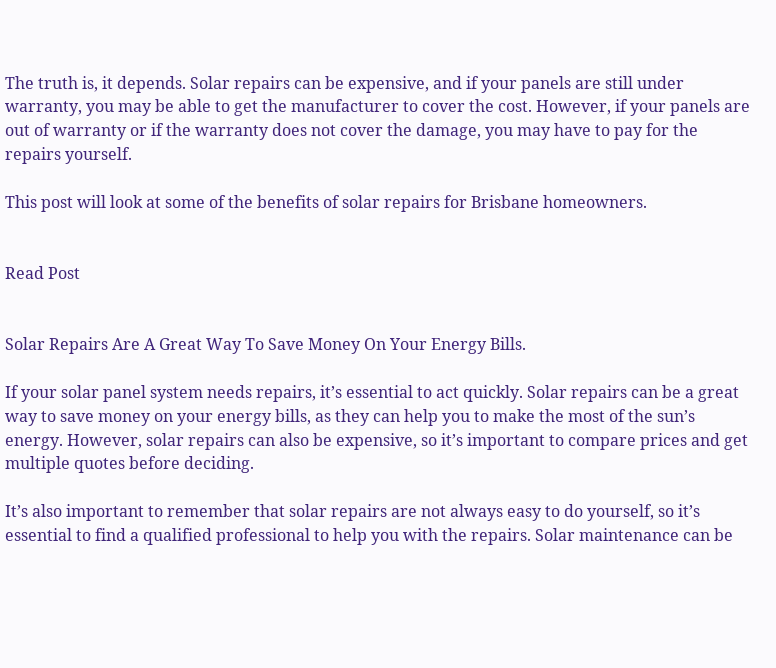The truth is, it depends. Solar repairs can be expensive, and if your panels are still under warranty, you may be able to get the manufacturer to cover the cost. However, if your panels are out of warranty or if the warranty does not cover the damage, you may have to pay for the repairs yourself.

This post will look at some of the benefits of solar repairs for Brisbane homeowners.


Read Post


Solar Repairs Are A Great Way To Save Money On Your Energy Bills.

If your solar panel system needs repairs, it’s essential to act quickly. Solar repairs can be a great way to save money on your energy bills, as they can help you to make the most of the sun’s energy. However, solar repairs can also be expensive, so it’s important to compare prices and get multiple quotes before deciding.

It’s also important to remember that solar repairs are not always easy to do yourself, so it’s essential to find a qualified professional to help you with the repairs. Solar maintenance can be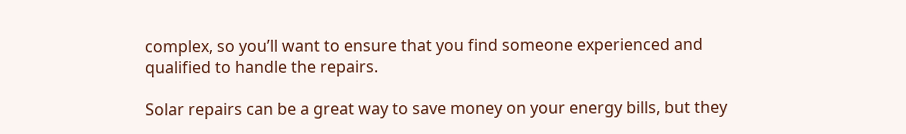complex, so you’ll want to ensure that you find someone experienced and qualified to handle the repairs.

Solar repairs can be a great way to save money on your energy bills, but they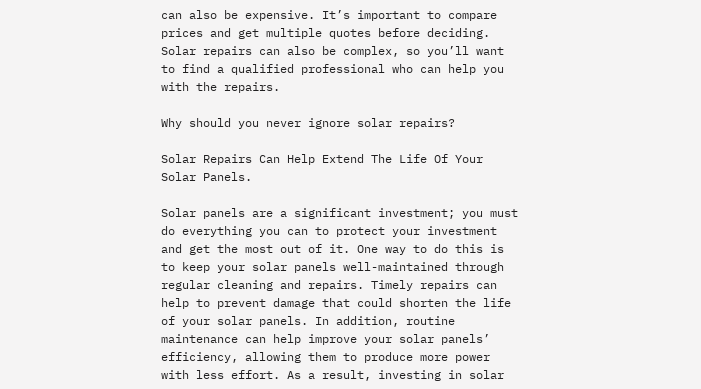can also be expensive. It’s important to compare prices and get multiple quotes before deciding. Solar repairs can also be complex, so you’ll want to find a qualified professional who can help you with the repairs.

Why should you never ignore solar repairs?

Solar Repairs Can Help Extend The Life Of Your Solar Panels.

Solar panels are a significant investment; you must do everything you can to protect your investment and get the most out of it. One way to do this is to keep your solar panels well-maintained through regular cleaning and repairs. Timely repairs can help to prevent damage that could shorten the life of your solar panels. In addition, routine maintenance can help improve your solar panels’ efficiency, allowing them to produce more power with less effort. As a result, investing in solar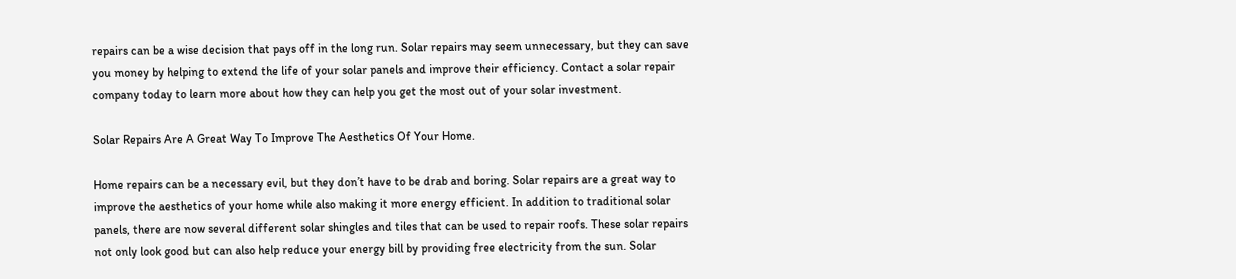repairs can be a wise decision that pays off in the long run. Solar repairs may seem unnecessary, but they can save you money by helping to extend the life of your solar panels and improve their efficiency. Contact a solar repair company today to learn more about how they can help you get the most out of your solar investment.

Solar Repairs Are A Great Way To Improve The Aesthetics Of Your Home.

Home repairs can be a necessary evil, but they don’t have to be drab and boring. Solar repairs are a great way to improve the aesthetics of your home while also making it more energy efficient. In addition to traditional solar panels, there are now several different solar shingles and tiles that can be used to repair roofs. These solar repairs not only look good but can also help reduce your energy bill by providing free electricity from the sun. Solar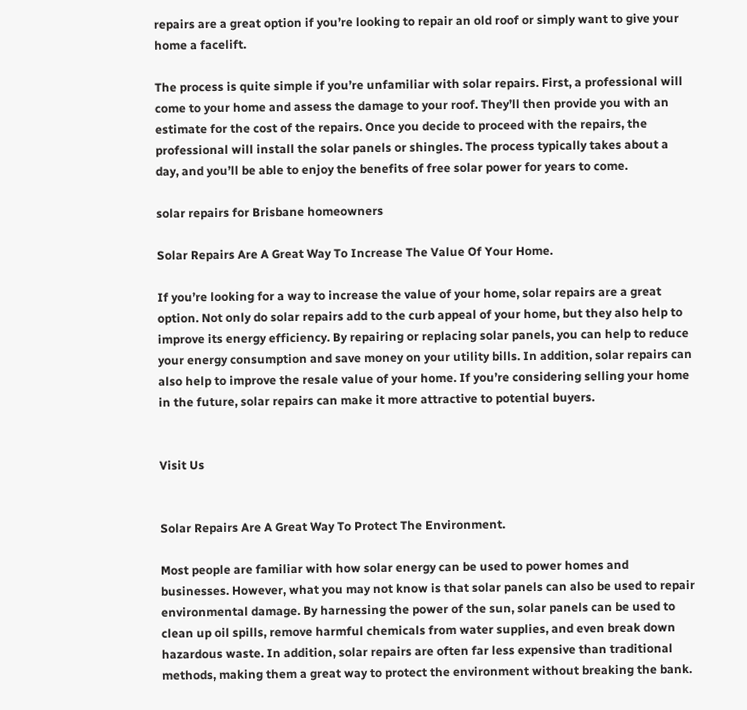repairs are a great option if you’re looking to repair an old roof or simply want to give your home a facelift.

The process is quite simple if you’re unfamiliar with solar repairs. First, a professional will come to your home and assess the damage to your roof. They’ll then provide you with an estimate for the cost of the repairs. Once you decide to proceed with the repairs, the professional will install the solar panels or shingles. The process typically takes about a day, and you’ll be able to enjoy the benefits of free solar power for years to come.

solar repairs for Brisbane homeowners

Solar Repairs Are A Great Way To Increase The Value Of Your Home.

If you’re looking for a way to increase the value of your home, solar repairs are a great option. Not only do solar repairs add to the curb appeal of your home, but they also help to improve its energy efficiency. By repairing or replacing solar panels, you can help to reduce your energy consumption and save money on your utility bills. In addition, solar repairs can also help to improve the resale value of your home. If you’re considering selling your home in the future, solar repairs can make it more attractive to potential buyers.


Visit Us


Solar Repairs Are A Great Way To Protect The Environment.

Most people are familiar with how solar energy can be used to power homes and businesses. However, what you may not know is that solar panels can also be used to repair environmental damage. By harnessing the power of the sun, solar panels can be used to clean up oil spills, remove harmful chemicals from water supplies, and even break down hazardous waste. In addition, solar repairs are often far less expensive than traditional methods, making them a great way to protect the environment without breaking the bank.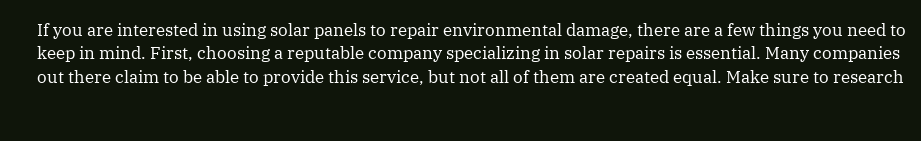If you are interested in using solar panels to repair environmental damage, there are a few things you need to keep in mind. First, choosing a reputable company specializing in solar repairs is essential. Many companies out there claim to be able to provide this service, but not all of them are created equal. Make sure to research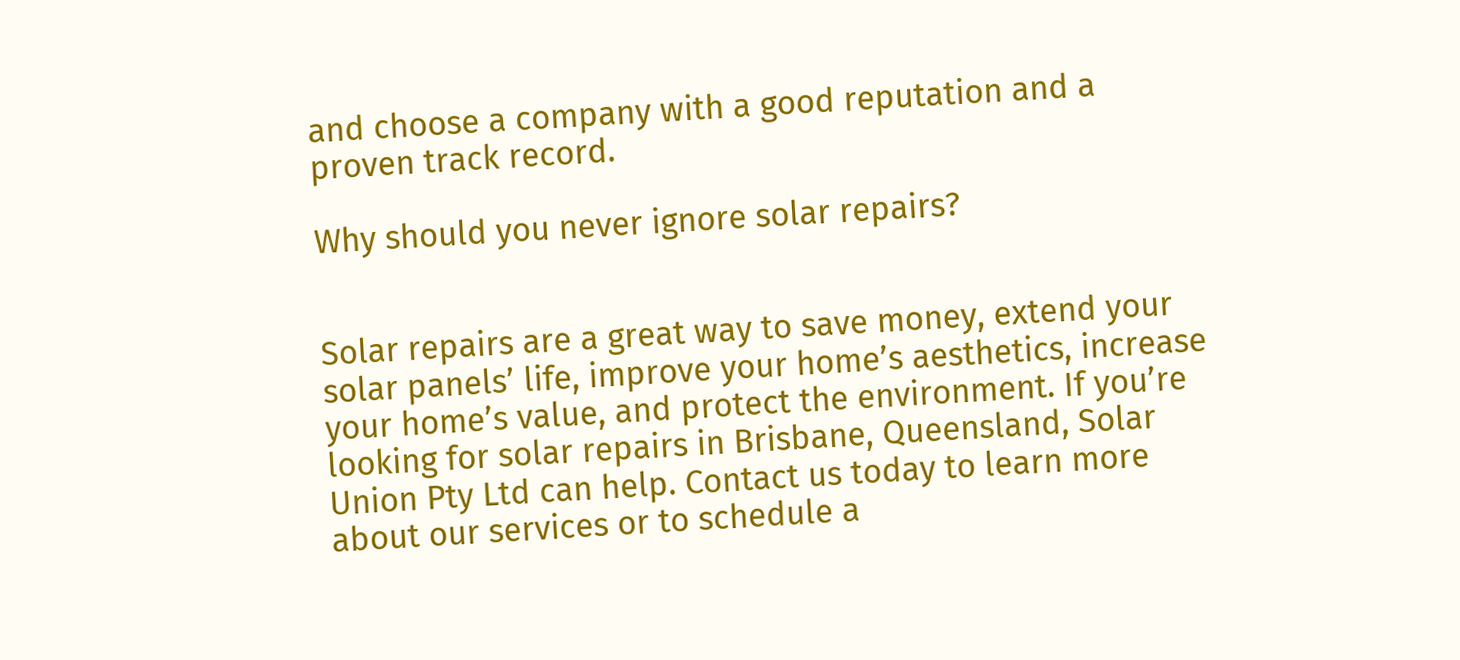and choose a company with a good reputation and a proven track record.

Why should you never ignore solar repairs?


Solar repairs are a great way to save money, extend your solar panels’ life, improve your home’s aesthetics, increase your home’s value, and protect the environment. If you’re looking for solar repairs in Brisbane, Queensland, Solar Union Pty Ltd can help. Contact us today to learn more about our services or to schedule a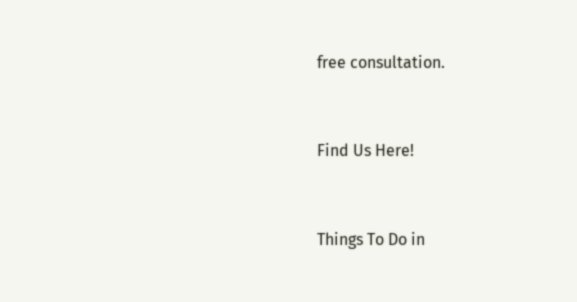free consultation.


Find Us Here!


Things To Do in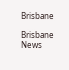Brisbane

Brisbane News